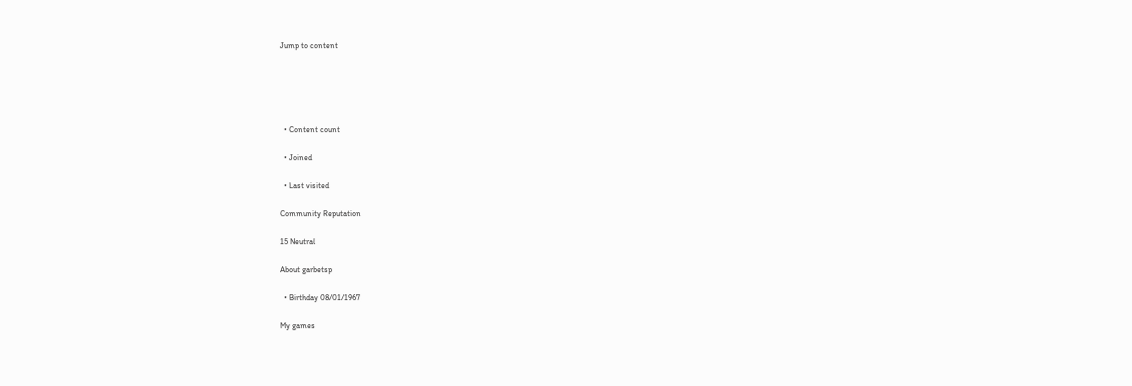Jump to content





  • Content count

  • Joined

  • Last visited

Community Reputation

15 Neutral

About garbetsp

  • Birthday 08/01/1967

My games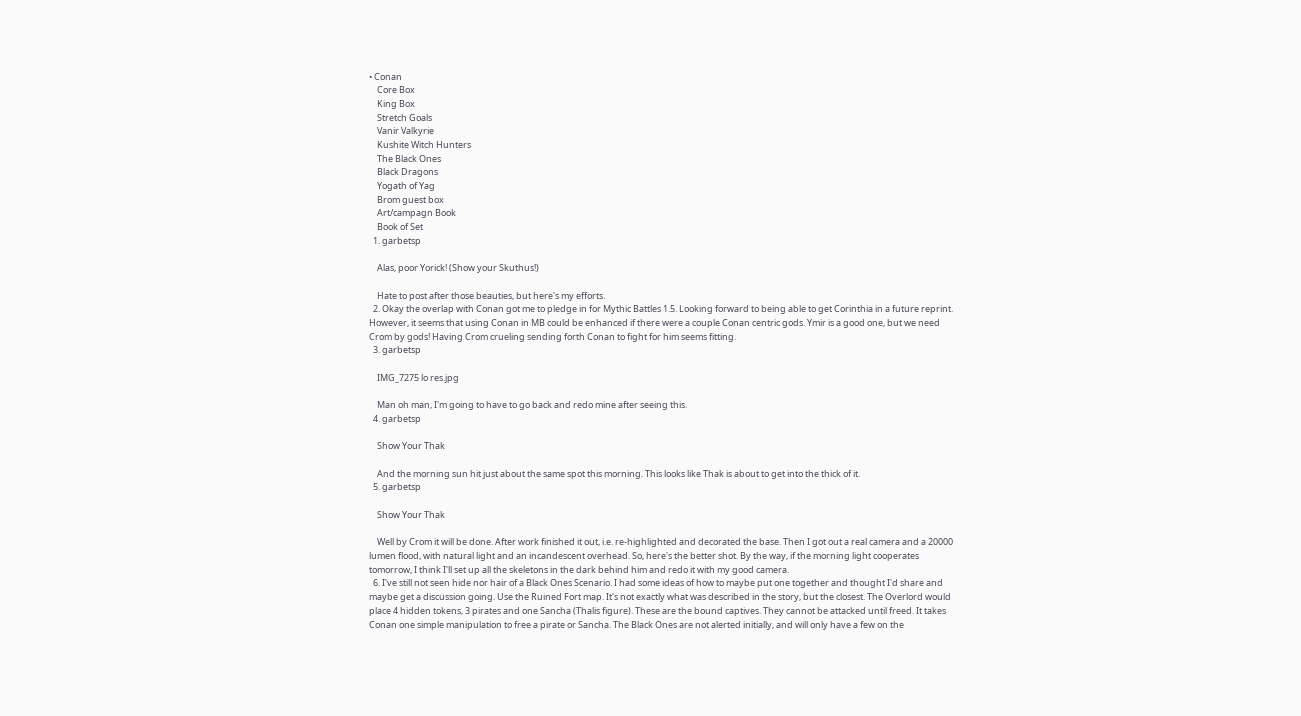• Conan
    Core Box
    King Box
    Stretch Goals
    Vanir Valkyrie
    Kushite Witch Hunters
    The Black Ones
    Black Dragons
    Yogath of Yag
    Brom guest box
    Art/campagn Book
    Book of Set
  1. garbetsp

    Alas, poor Yorick! (Show your Skuthus!)

    Hate to post after those beauties, but here's my efforts.
  2. Okay the overlap with Conan got me to pledge in for Mythic Battles 1.5. Looking forward to being able to get Corinthia in a future reprint. However, it seems that using Conan in MB could be enhanced if there were a couple Conan centric gods. Ymir is a good one, but we need Crom by gods! Having Crom crueling sending forth Conan to fight for him seems fitting.
  3. garbetsp

    IMG_7275 lo res.jpg

    Man oh man, I'm going to have to go back and redo mine after seeing this.
  4. garbetsp

    Show Your Thak

    And the morning sun hit just about the same spot this morning. This looks like Thak is about to get into the thick of it.
  5. garbetsp

    Show Your Thak

    Well by Crom it will be done. After work finished it out, i.e. re-highlighted and decorated the base. Then I got out a real camera and a 20000 lumen flood, with natural light and an incandescent overhead. So, here's the better shot. By the way, if the morning light cooperates tomorrow, I think I'll set up all the skeletons in the dark behind him and redo it with my good camera.
  6. I've still not seen hide nor hair of a Black Ones Scenario. I had some ideas of how to maybe put one together and thought I'd share and maybe get a discussion going. Use the Ruined Fort map. It's not exactly what was described in the story, but the closest. The Overlord would place 4 hidden tokens, 3 pirates and one Sancha (Thalis figure). These are the bound captives. They cannot be attacked until freed. It takes Conan one simple manipulation to free a pirate or Sancha. The Black Ones are not alerted initially, and will only have a few on the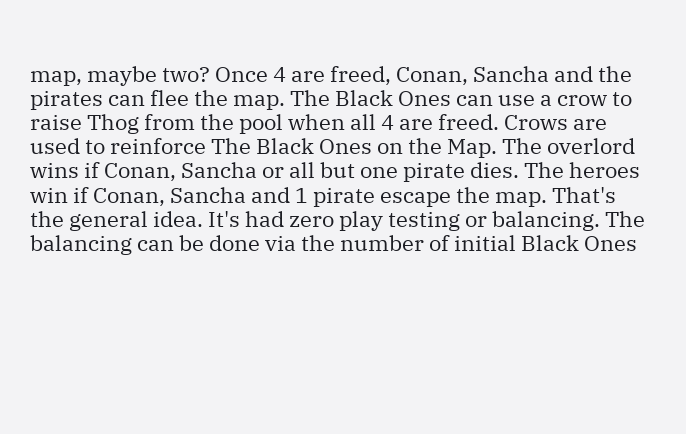map, maybe two? Once 4 are freed, Conan, Sancha and the pirates can flee the map. The Black Ones can use a crow to raise Thog from the pool when all 4 are freed. Crows are used to reinforce The Black Ones on the Map. The overlord wins if Conan, Sancha or all but one pirate dies. The heroes win if Conan, Sancha and 1 pirate escape the map. That's the general idea. It's had zero play testing or balancing. The balancing can be done via the number of initial Black Ones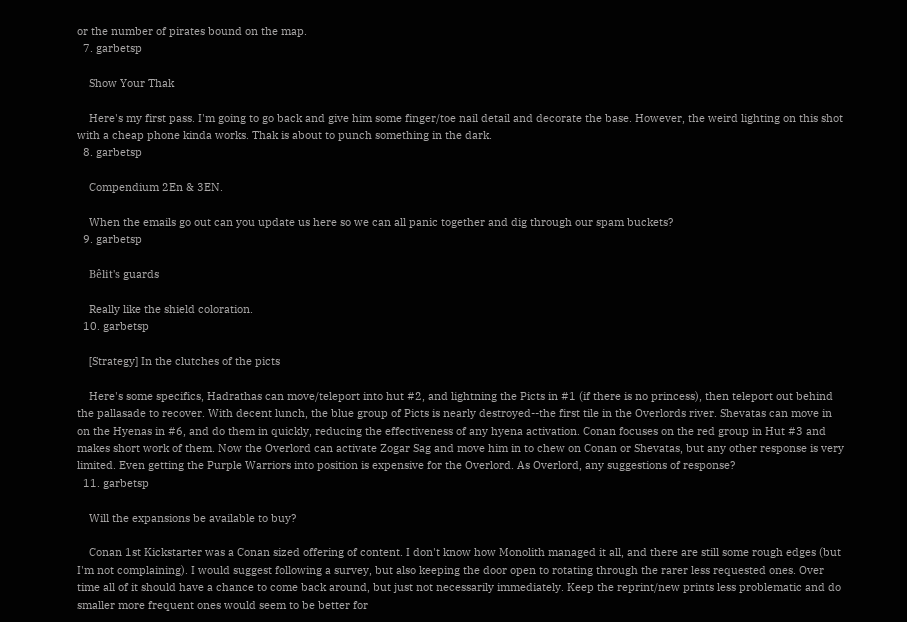or the number of pirates bound on the map.
  7. garbetsp

    Show Your Thak

    Here's my first pass. I'm going to go back and give him some finger/toe nail detail and decorate the base. However, the weird lighting on this shot with a cheap phone kinda works. Thak is about to punch something in the dark.
  8. garbetsp

    Compendium 2En & 3EN.

    When the emails go out can you update us here so we can all panic together and dig through our spam buckets?
  9. garbetsp

    Bêlit's guards

    Really like the shield coloration.
  10. garbetsp

    [Strategy] In the clutches of the picts

    Here's some specifics, Hadrathas can move/teleport into hut #2, and lightning the Picts in #1 (if there is no princess), then teleport out behind the pallasade to recover. With decent lunch, the blue group of Picts is nearly destroyed--the first tile in the Overlords river. Shevatas can move in on the Hyenas in #6, and do them in quickly, reducing the effectiveness of any hyena activation. Conan focuses on the red group in Hut #3 and makes short work of them. Now the Overlord can activate Zogar Sag and move him in to chew on Conan or Shevatas, but any other response is very limited. Even getting the Purple Warriors into position is expensive for the Overlord. As Overlord, any suggestions of response?
  11. garbetsp

    Will the expansions be available to buy?

    Conan 1st Kickstarter was a Conan sized offering of content. I don't know how Monolith managed it all, and there are still some rough edges (but I'm not complaining). I would suggest following a survey, but also keeping the door open to rotating through the rarer less requested ones. Over time all of it should have a chance to come back around, but just not necessarily immediately. Keep the reprint/new prints less problematic and do smaller more frequent ones would seem to be better for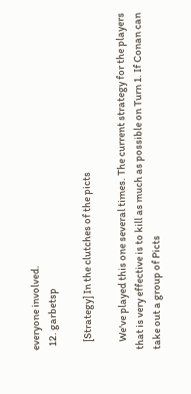everyone involved.
  12. garbetsp

    [Strategy] In the clutches of the picts

    We've played this one several times. The current strategy for the players that is very effective is to kill as much as possible on Turn 1. If Conan can take out a group of Picts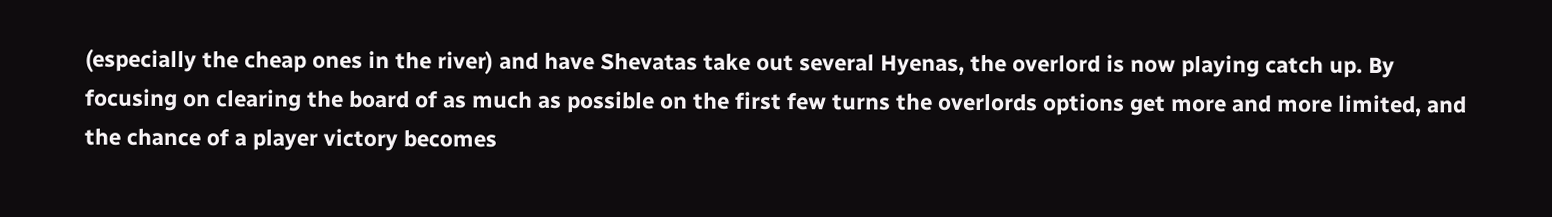(especially the cheap ones in the river) and have Shevatas take out several Hyenas, the overlord is now playing catch up. By focusing on clearing the board of as much as possible on the first few turns the overlords options get more and more limited, and the chance of a player victory becomes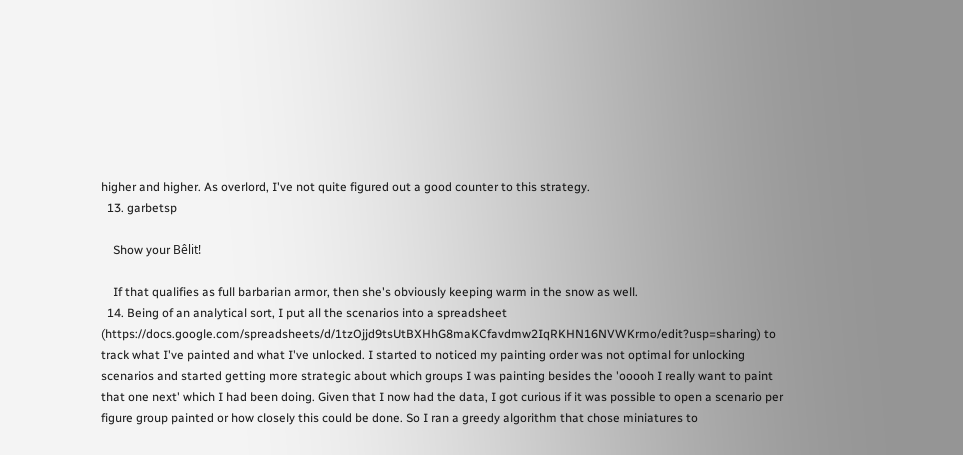higher and higher. As overlord, I've not quite figured out a good counter to this strategy.
  13. garbetsp

    Show your Bêlit!

    If that qualifies as full barbarian armor, then she's obviously keeping warm in the snow as well.
  14. Being of an analytical sort, I put all the scenarios into a spreadsheet (https://docs.google.com/spreadsheets/d/1tzOjjd9tsUtBXHhG8maKCfavdmw2IqRKHN16NVWKrmo/edit?usp=sharing) to track what I've painted and what I've unlocked. I started to noticed my painting order was not optimal for unlocking scenarios and started getting more strategic about which groups I was painting besides the 'ooooh I really want to paint that one next' which I had been doing. Given that I now had the data, I got curious if it was possible to open a scenario per figure group painted or how closely this could be done. So I ran a greedy algorithm that chose miniatures to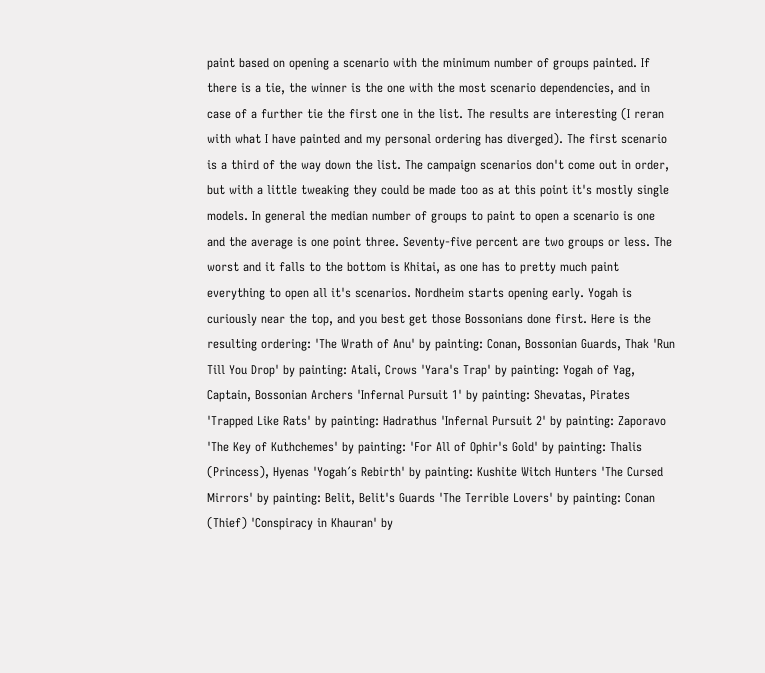paint based on opening a scenario with the minimum number of groups painted. If there is a tie, the winner is the one with the most scenario dependencies, and in case of a further tie the first one in the list. The results are interesting (I reran with what I have painted and my personal ordering has diverged). The first scenario is a third of the way down the list. The campaign scenarios don't come out in order, but with a little tweaking they could be made too as at this point it's mostly single models. In general the median number of groups to paint to open a scenario is one and the average is one point three. Seventy-five percent are two groups or less. The worst and it falls to the bottom is Khitai, as one has to pretty much paint everything to open all it's scenarios. Nordheim starts opening early. Yogah is curiously near the top, and you best get those Bossonians done first. Here is the resulting ordering: 'The Wrath of Anu' by painting: Conan, Bossonian Guards, Thak 'Run Till You Drop' by painting: Atali, Crows 'Yara's Trap' by painting: Yogah of Yag, Captain, Bossonian Archers 'Infernal Pursuit 1' by painting: Shevatas, Pirates 'Trapped Like Rats' by painting: Hadrathus 'Infernal Pursuit 2' by painting: Zaporavo 'The Key of Kuthchemes' by painting: 'For All of Ophir's Gold' by painting: Thalis (Princess), Hyenas 'Yogah´s Rebirth' by painting: Kushite Witch Hunters 'The Cursed Mirrors' by painting: Belit, Belit's Guards 'The Terrible Lovers' by painting: Conan (Thief) 'Conspiracy in Khauran' by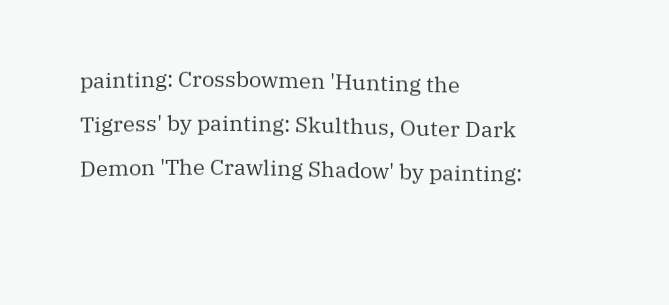painting: Crossbowmen 'Hunting the Tigress' by painting: Skulthus, Outer Dark Demon 'The Crawling Shadow' by painting: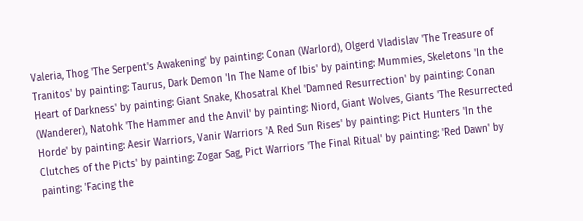Valeria, Thog 'The Serpent's Awakening' by painting: Conan (Warlord), Olgerd Vladislav 'The Treasure of Tranitos' by painting: Taurus, Dark Demon 'In The Name of Ibis' by painting: Mummies, Skeletons 'In the Heart of Darkness' by painting: Giant Snake, Khosatral Khel 'Damned Resurrection' by painting: Conan (Wanderer), Natohk 'The Hammer and the Anvil' by painting: Niord, Giant Wolves, Giants 'The Resurrected Horde' by painting: Aesir Warriors, Vanir Warriors 'A Red Sun Rises' by painting: Pict Hunters 'In the Clutches of the Picts' by painting: Zogar Sag, Pict Warriors 'The Final Ritual' by painting: 'Red Dawn' by painting: 'Facing the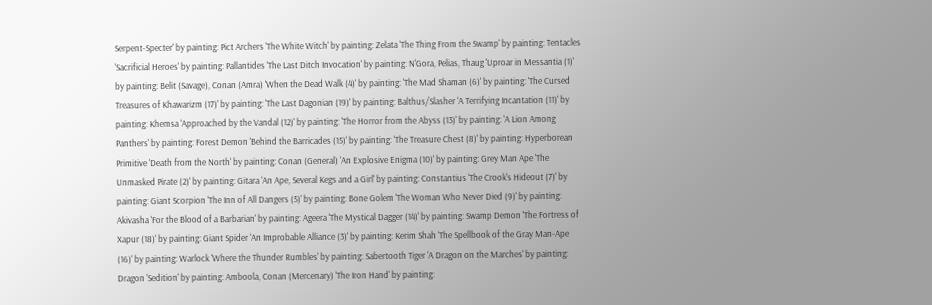Serpent-Specter' by painting: Pict Archers 'The White Witch' by painting: Zelata 'The Thing From the Swamp' by painting: Tentacles 'Sacrificial Heroes' by painting: Pallantides 'The Last Ditch Invocation' by painting: N'Gora, Pelias, Thaug 'Uproar in Messantia (1)' by painting: Belit (Savage), Conan (Amra) 'When the Dead Walk (4)' by painting: 'The Mad Shaman (6)' by painting: 'The Cursed Treasures of Khawarizm (17)' by painting: 'The Last Dagonian (19)' by painting: Balthus/Slasher 'A Terrifying Incantation (11)' by painting: Khemsa 'Approached by the Vandal (12)' by painting: 'The Horror from the Abyss (13)' by painting: 'A Lion Among Panthers' by painting: Forest Demon 'Behind the Barricades (15)' by painting: 'The Treasure Chest (8)' by painting: Hyperborean Primitive 'Death from the North' by painting: Conan (General) 'An Explosive Enigma (10)' by painting: Grey Man Ape 'The Unmasked Pirate (2)' by painting: Gitara 'An Ape, Several Kegs and a Girl' by painting: Constantius 'The Crook's Hideout (7)' by painting: Giant Scorpion 'The Inn of All Dangers (5)' by painting: Bone Golem 'The Woman Who Never Died (9)' by painting: Akivasha 'For the Blood of a Barbarian' by painting: Ageera 'The Mystical Dagger (14)' by painting: Swamp Demon 'The Fortress of Xapur (18)' by painting: Giant Spider 'An Improbable Alliance (3)' by painting: Kerim Shah 'The Spellbook of the Gray Man-Ape (16)' by painting: Warlock 'Where the Thunder Rumbles' by painting: Sabertooth Tiger 'A Dragon on the Marches' by painting: Dragon 'Sedition' by painting: Amboola, Conan (Mercenary) 'The Iron Hand' by painting: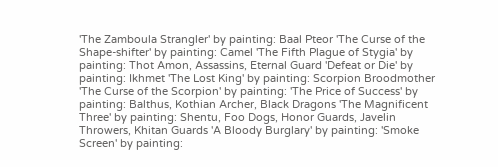'The Zamboula Strangler' by painting: Baal Pteor 'The Curse of the Shape-shifter' by painting: Camel 'The Fifth Plague of Stygia' by painting: Thot Amon, Assassins, Eternal Guard 'Defeat or Die' by painting: Ikhmet 'The Lost King' by painting: Scorpion Broodmother 'The Curse of the Scorpion' by painting: 'The Price of Success' by painting: Balthus, Kothian Archer, Black Dragons 'The Magnificent Three' by painting: Shentu, Foo Dogs, Honor Guards, Javelin Throwers, Khitan Guards 'A Bloody Burglary' by painting: 'Smoke Screen' by painting: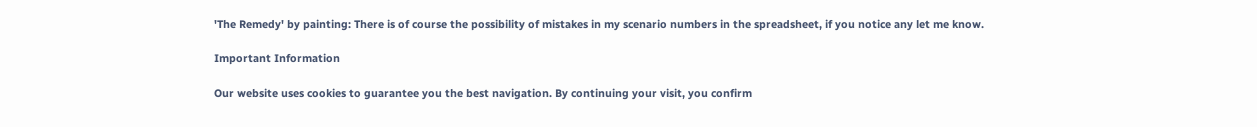'The Remedy' by painting: There is of course the possibility of mistakes in my scenario numbers in the spreadsheet, if you notice any let me know.

Important Information

Our website uses cookies to guarantee you the best navigation. By continuing your visit, you confirm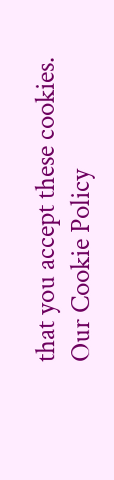that you accept these cookies. Our Cookie Policy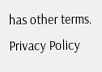has other terms. Privacy Policy